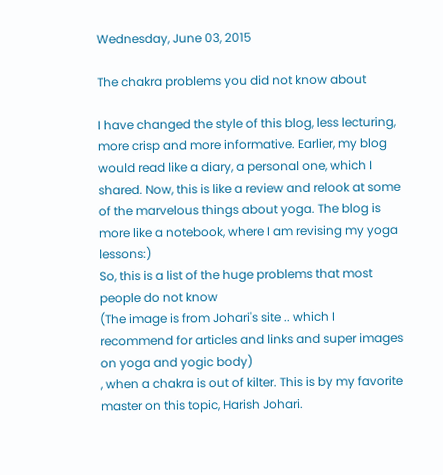Wednesday, June 03, 2015

The chakra problems you did not know about

I have changed the style of this blog, less lecturing, more crisp and more informative. Earlier, my blog would read like a diary, a personal one, which I shared. Now, this is like a review and relook at some of the marvelous things about yoga. The blog is more like a notebook, where I am revising my yoga lessons:)
So, this is a list of the huge problems that most people do not know
(The image is from Johari's site .. which I recommend for articles and links and super images on yoga and yogic body)
, when a chakra is out of kilter. This is by my favorite master on this topic, Harish Johari.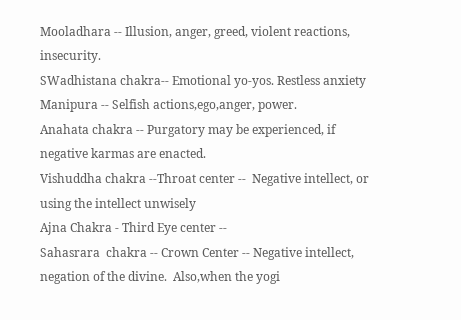Mooladhara -- Illusion, anger, greed, violent reactions, insecurity.
SWadhistana chakra-- Emotional yo-yos. Restless anxiety
Manipura -- Selfish actions,ego,anger, power.
Anahata chakra -- Purgatory may be experienced, if negative karmas are enacted.
Vishuddha chakra --Throat center --  Negative intellect, or using the intellect unwisely
Ajna Chakra - Third Eye center --
Sahasrara  chakra -- Crown Center -- Negative intellect, negation of the divine.  Also,when the yogi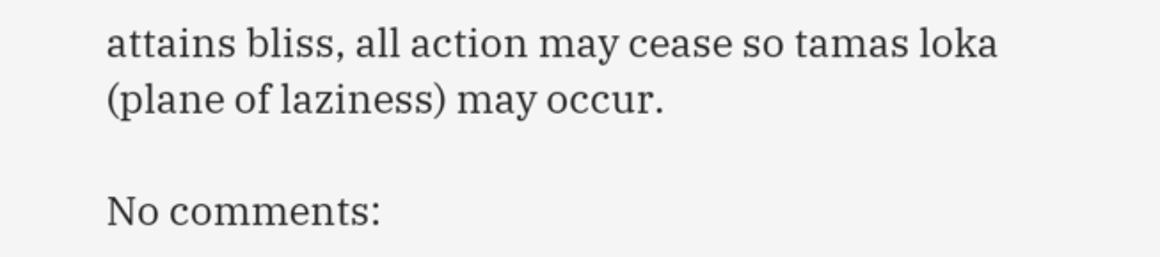attains bliss, all action may cease so tamas loka (plane of laziness) may occur.

No comments: